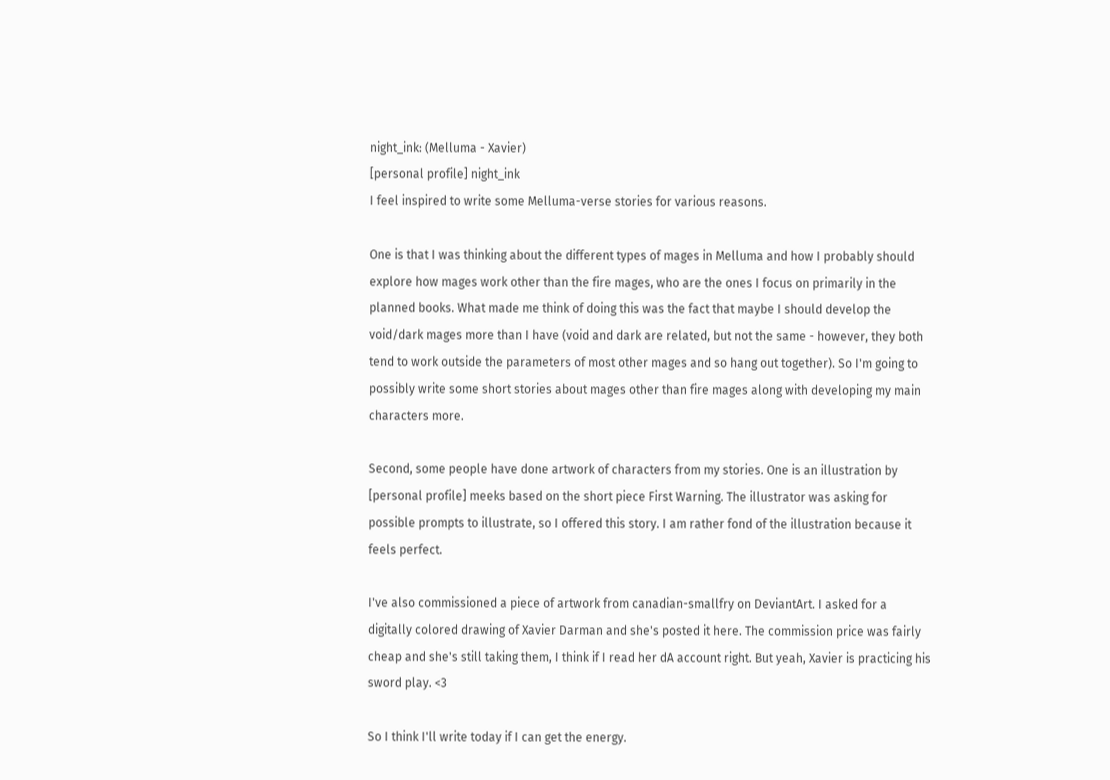night_ink: (Melluma - Xavier)
[personal profile] night_ink
I feel inspired to write some Melluma-verse stories for various reasons.

One is that I was thinking about the different types of mages in Melluma and how I probably should explore how mages work other than the fire mages, who are the ones I focus on primarily in the planned books. What made me think of doing this was the fact that maybe I should develop the void/dark mages more than I have (void and dark are related, but not the same - however, they both tend to work outside the parameters of most other mages and so hang out together). So I'm going to possibly write some short stories about mages other than fire mages along with developing my main characters more.

Second, some people have done artwork of characters from my stories. One is an illustration by [personal profile] meeks based on the short piece First Warning. The illustrator was asking for possible prompts to illustrate, so I offered this story. I am rather fond of the illustration because it feels perfect.

I've also commissioned a piece of artwork from canadian-smallfry on DeviantArt. I asked for a digitally colored drawing of Xavier Darman and she's posted it here. The commission price was fairly cheap and she's still taking them, I think if I read her dA account right. But yeah, Xavier is practicing his sword play. <3

So I think I'll write today if I can get the energy.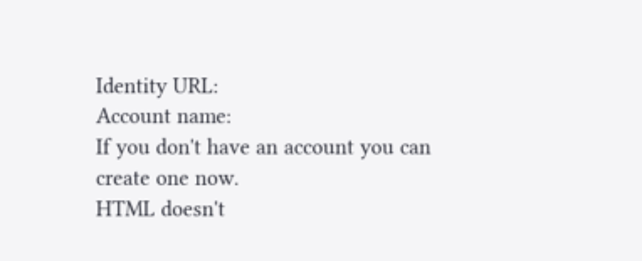Identity URL:
Account name:
If you don't have an account you can create one now.
HTML doesn't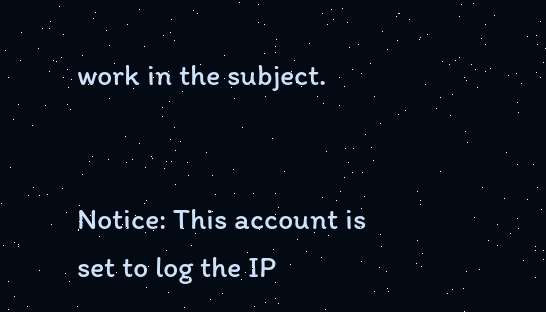work in the subject.


Notice: This account is set to log the IP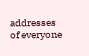addresses of everyone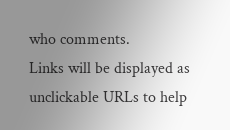who comments.
Links will be displayed as unclickable URLs to help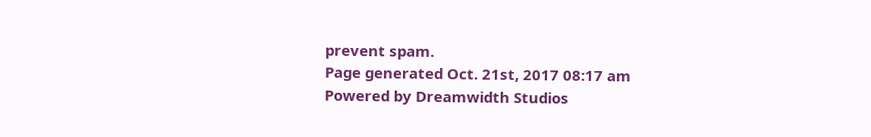prevent spam.
Page generated Oct. 21st, 2017 08:17 am
Powered by Dreamwidth Studios